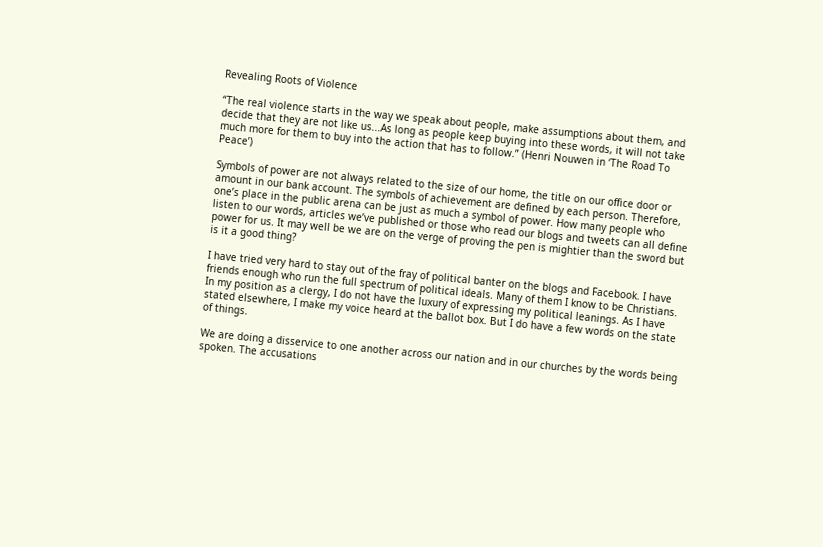Revealing Roots of Violence

“The real violence starts in the way we speak about people, make assumptions about them, and decide that they are not like us...As long as people keep buying into these words, it will not take much more for them to buy into the action that has to follow.” (Henri Nouwen in ‘The Road To Peace’)

Symbols of power are not always related to the size of our home, the title on our office door or amount in our bank account. The symbols of achievement are defined by each person. Therefore, one’s place in the public arena can be just as much a symbol of power. How many people who listen to our words, articles we’ve published or those who read our blogs and tweets can all define power for us. It may well be we are on the verge of proving the pen is mightier than the sword but is it a good thing?

I have tried very hard to stay out of the fray of political banter on the blogs and Facebook. I have friends enough who run the full spectrum of political ideals. Many of them I know to be Christians. In my position as a clergy, I do not have the luxury of expressing my political leanings. As I have stated elsewhere, I make my voice heard at the ballot box. But I do have a few words on the state of things.

We are doing a disservice to one another across our nation and in our churches by the words being spoken. The accusations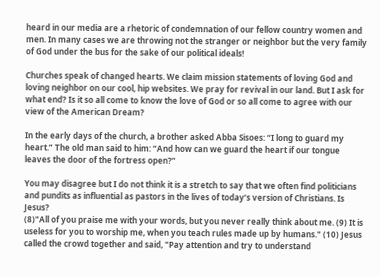heard in our media are a rhetoric of condemnation of our fellow country women and men. In many cases we are throwing not the stranger or neighbor but the very family of God under the bus for the sake of our political ideals!

Churches speak of changed hearts. We claim mission statements of loving God and loving neighbor on our cool, hip websites. We pray for revival in our land. But I ask for what end? Is it so all come to know the love of God or so all come to agree with our view of the American Dream?

In the early days of the church, a brother asked Abba Sisoes: “I long to guard my heart.” The old man said to him: “And how can we guard the heart if our tongue leaves the door of the fortress open?”

You may disagree but I do not think it is a stretch to say that we often find politicians and pundits as influential as pastors in the lives of today’s version of Christians. Is Jesus?
(8)"All of you praise me with your words, but you never really think about me. (9) It is useless for you to worship me, when you teach rules made up by humans." (10) Jesus called the crowd together and said, "Pay attention and try to understand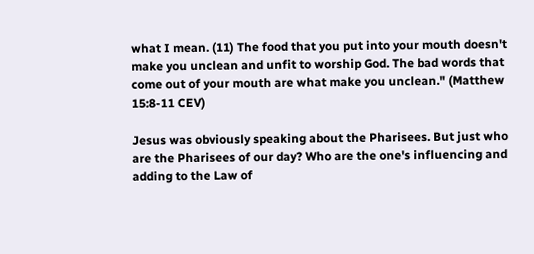what I mean. (11) The food that you put into your mouth doesn't make you unclean and unfit to worship God. The bad words that come out of your mouth are what make you unclean." (Matthew 15:8-11 CEV)

Jesus was obviously speaking about the Pharisees. But just who are the Pharisees of our day? Who are the one's influencing and adding to the Law of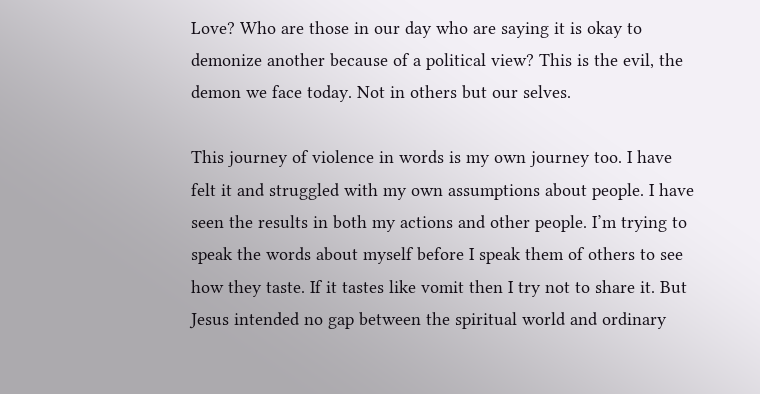Love? Who are those in our day who are saying it is okay to demonize another because of a political view? This is the evil, the demon we face today. Not in others but our selves.

This journey of violence in words is my own journey too. I have felt it and struggled with my own assumptions about people. I have seen the results in both my actions and other people. I’m trying to speak the words about myself before I speak them of others to see how they taste. If it tastes like vomit then I try not to share it. But Jesus intended no gap between the spiritual world and ordinary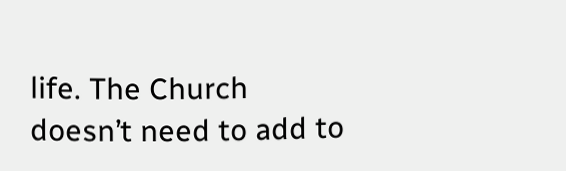life. The Church doesn’t need to add to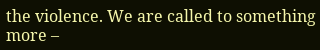the violence. We are called to something more –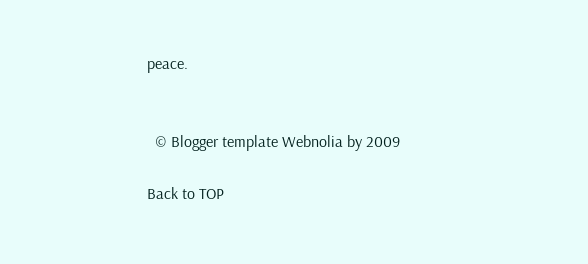peace.


  © Blogger template Webnolia by 2009

Back to TOP